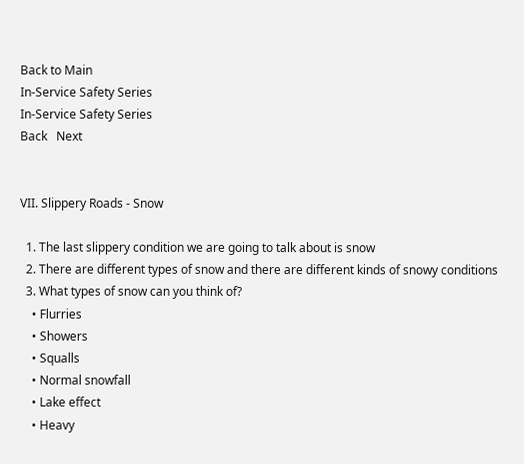Back to Main
In-Service Safety Series
In-Service Safety Series
Back   Next


VII. Slippery Roads - Snow

  1. The last slippery condition we are going to talk about is snow
  2. There are different types of snow and there are different kinds of snowy conditions
  3. What types of snow can you think of?
    • Flurries
    • Showers
    • Squalls
    • Normal snowfall
    • Lake effect
    • Heavy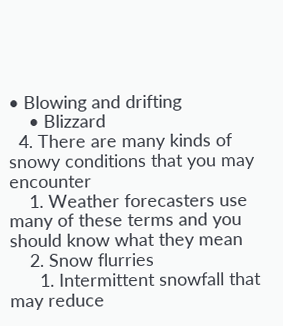• Blowing and drifting
    • Blizzard
  4. There are many kinds of snowy conditions that you may encounter
    1. Weather forecasters use many of these terms and you should know what they mean
    2. Snow flurries
      1. Intermittent snowfall that may reduce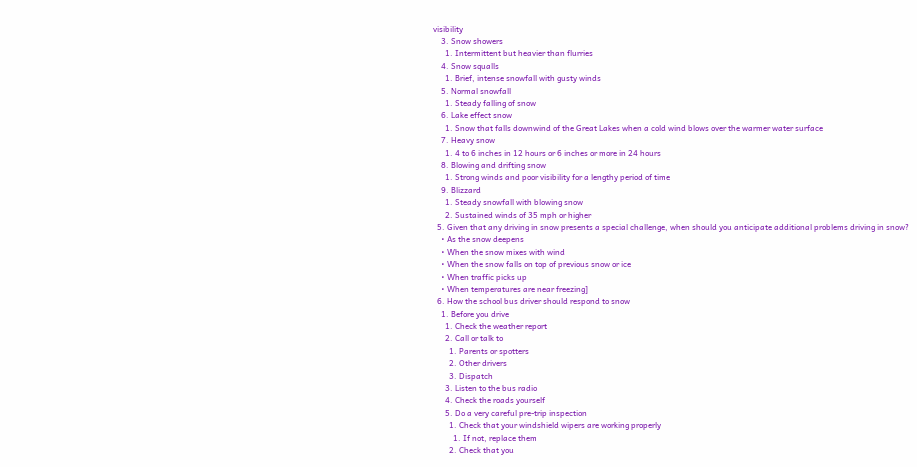visibility
    3. Snow showers
      1. Intermittent but heavier than flurries
    4. Snow squalls
      1. Brief, intense snowfall with gusty winds
    5. Normal snowfall
      1. Steady falling of snow
    6. Lake effect snow
      1. Snow that falls downwind of the Great Lakes when a cold wind blows over the warmer water surface
    7. Heavy snow
      1. 4 to 6 inches in 12 hours or 6 inches or more in 24 hours
    8. Blowing and drifting snow
      1. Strong winds and poor visibility for a lengthy period of time
    9. Blizzard
      1. Steady snowfall with blowing snow
      2. Sustained winds of 35 mph or higher
  5. Given that any driving in snow presents a special challenge, when should you anticipate additional problems driving in snow?
    • As the snow deepens
    • When the snow mixes with wind
    • When the snow falls on top of previous snow or ice
    • When traffic picks up
    • When temperatures are near freezing]
  6. How the school bus driver should respond to snow
    1. Before you drive
      1. Check the weather report
      2. Call or talk to
        1. Parents or spotters
        2. Other drivers
        3. Dispatch
      3. Listen to the bus radio
      4. Check the roads yourself
      5. Do a very careful pre-trip inspection
        1. Check that your windshield wipers are working properly
          1. If not, replace them
        2. Check that you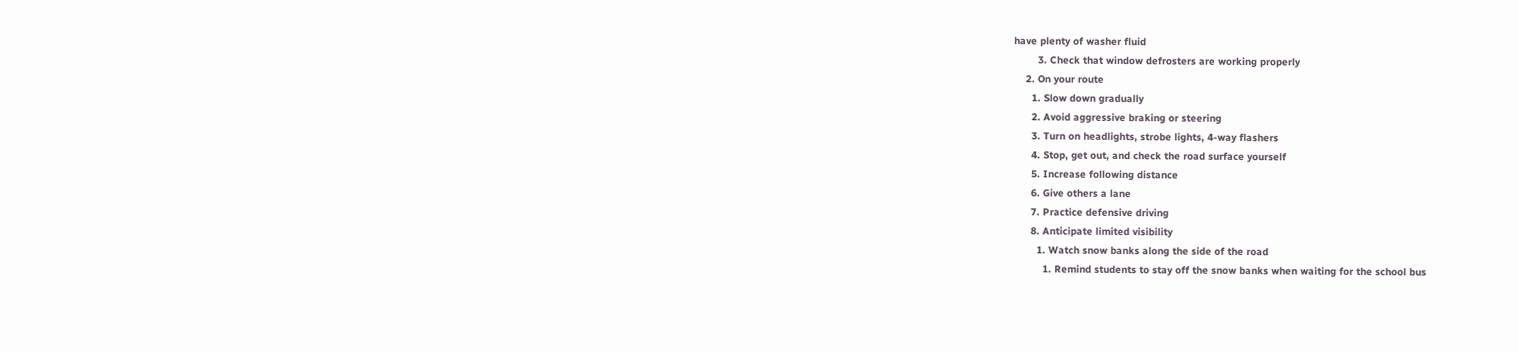have plenty of washer fluid
        3. Check that window defrosters are working properly
    2. On your route
      1. Slow down gradually
      2. Avoid aggressive braking or steering
      3. Turn on headlights, strobe lights, 4-way flashers
      4. Stop, get out, and check the road surface yourself
      5. Increase following distance
      6. Give others a lane
      7. Practice defensive driving
      8. Anticipate limited visibility
        1. Watch snow banks along the side of the road
          1. Remind students to stay off the snow banks when waiting for the school bus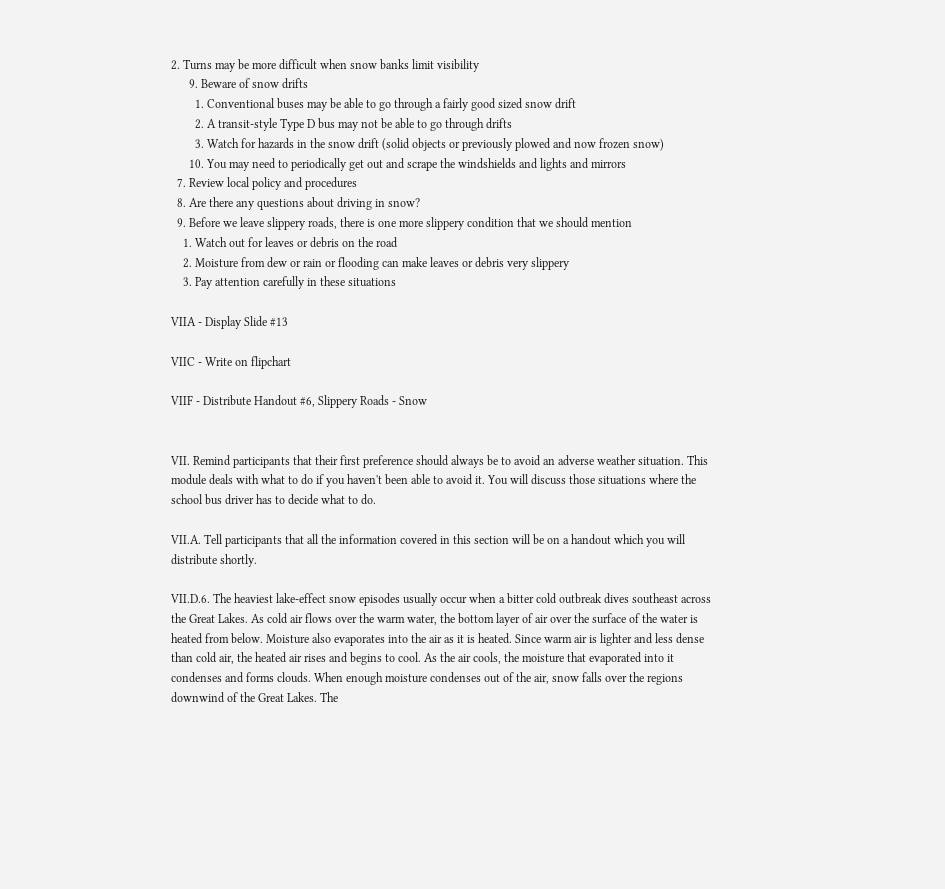2. Turns may be more difficult when snow banks limit visibility
      9. Beware of snow drifts
        1. Conventional buses may be able to go through a fairly good sized snow drift
        2. A transit-style Type D bus may not be able to go through drifts
        3. Watch for hazards in the snow drift (solid objects or previously plowed and now frozen snow)
      10. You may need to periodically get out and scrape the windshields and lights and mirrors
  7. Review local policy and procedures
  8. Are there any questions about driving in snow?
  9. Before we leave slippery roads, there is one more slippery condition that we should mention
    1. Watch out for leaves or debris on the road
    2. Moisture from dew or rain or flooding can make leaves or debris very slippery
    3. Pay attention carefully in these situations

VIIA - Display Slide #13

VIIC - Write on flipchart

VIIF - Distribute Handout #6, Slippery Roads - Snow


VII. Remind participants that their first preference should always be to avoid an adverse weather situation. This module deals with what to do if you haven't been able to avoid it. You will discuss those situations where the school bus driver has to decide what to do.

VII.A. Tell participants that all the information covered in this section will be on a handout which you will distribute shortly.

VII.D.6. The heaviest lake-effect snow episodes usually occur when a bitter cold outbreak dives southeast across the Great Lakes. As cold air flows over the warm water, the bottom layer of air over the surface of the water is heated from below. Moisture also evaporates into the air as it is heated. Since warm air is lighter and less dense than cold air, the heated air rises and begins to cool. As the air cools, the moisture that evaporated into it condenses and forms clouds. When enough moisture condenses out of the air, snow falls over the regions downwind of the Great Lakes. The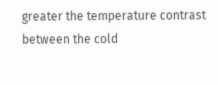greater the temperature contrast between the cold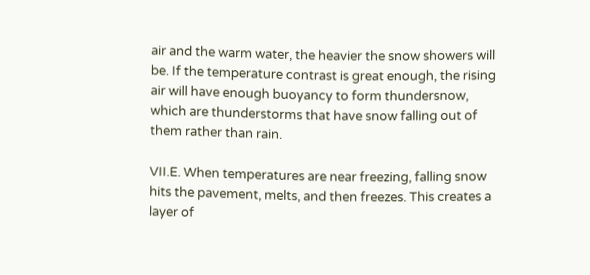air and the warm water, the heavier the snow showers will be. If the temperature contrast is great enough, the rising air will have enough buoyancy to form thundersnow, which are thunderstorms that have snow falling out of them rather than rain.

VII.E. When temperatures are near freezing, falling snow hits the pavement, melts, and then freezes. This creates a layer of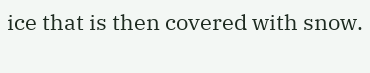ice that is then covered with snow.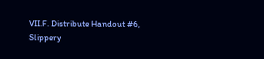VII.F. Distribute Handout #6, Slippery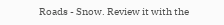Roads - Snow. Review it with the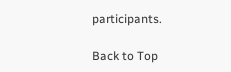participants.

Back to Top